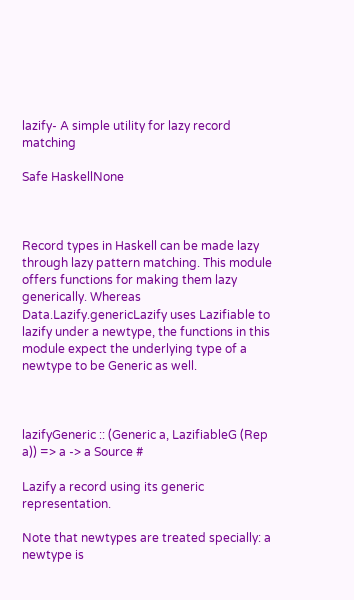lazify- A simple utility for lazy record matching

Safe HaskellNone



Record types in Haskell can be made lazy through lazy pattern matching. This module offers functions for making them lazy generically. Whereas Data.Lazify.genericLazify uses Lazifiable to lazify under a newtype, the functions in this module expect the underlying type of a newtype to be Generic as well.



lazifyGeneric :: (Generic a, LazifiableG (Rep a)) => a -> a Source #

Lazify a record using its generic representation.

Note that newtypes are treated specially: a newtype is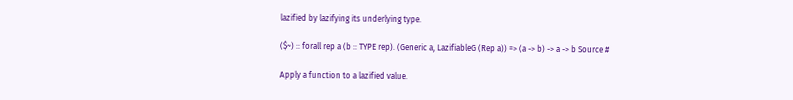lazified by lazifying its underlying type.

($~) :: forall rep a (b :: TYPE rep). (Generic a, LazifiableG (Rep a)) => (a -> b) -> a -> b Source #

Apply a function to a lazified value.